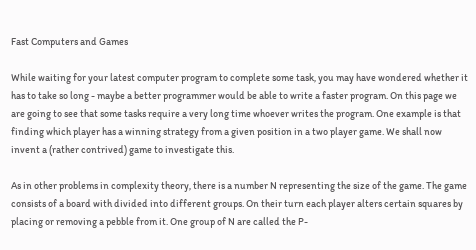Fast Computers and Games

While waiting for your latest computer program to complete some task, you may have wondered whether it has to take so long - maybe a better programmer would be able to write a faster program. On this page we are going to see that some tasks require a very long time whoever writes the program. One example is that finding which player has a winning strategy from a given position in a two player game. We shall now invent a (rather contrived) game to investigate this.

As in other problems in complexity theory, there is a number N representing the size of the game. The game consists of a board with divided into different groups. On their turn each player alters certain squares by placing or removing a pebble from it. One group of N are called the P-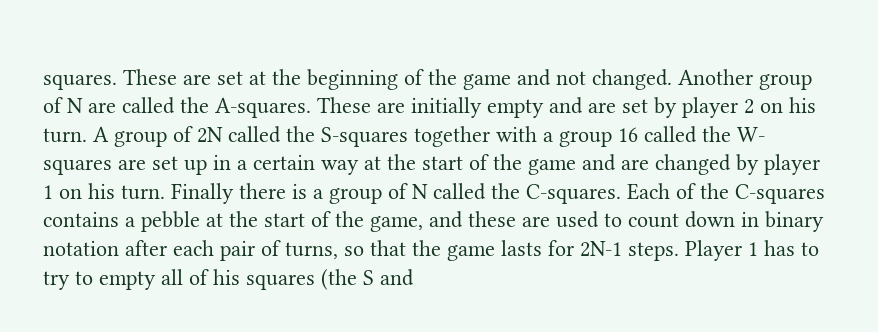squares. These are set at the beginning of the game and not changed. Another group of N are called the A-squares. These are initially empty and are set by player 2 on his turn. A group of 2N called the S-squares together with a group 16 called the W-squares are set up in a certain way at the start of the game and are changed by player 1 on his turn. Finally there is a group of N called the C-squares. Each of the C-squares contains a pebble at the start of the game, and these are used to count down in binary notation after each pair of turns, so that the game lasts for 2N-1 steps. Player 1 has to try to empty all of his squares (the S and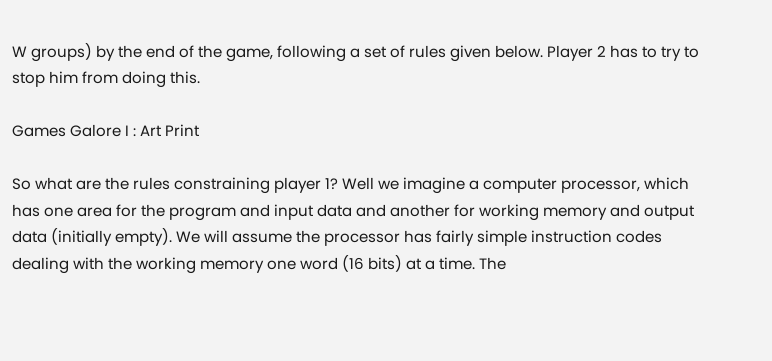W groups) by the end of the game, following a set of rules given below. Player 2 has to try to stop him from doing this.

Games Galore I : Art Print

So what are the rules constraining player 1? Well we imagine a computer processor, which has one area for the program and input data and another for working memory and output data (initially empty). We will assume the processor has fairly simple instruction codes dealing with the working memory one word (16 bits) at a time. The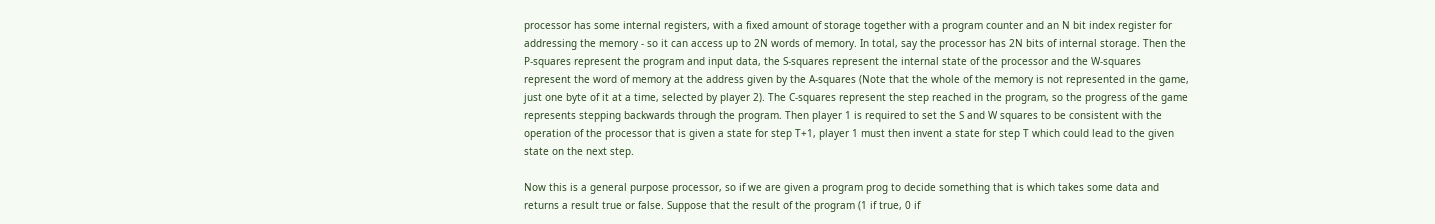processor has some internal registers, with a fixed amount of storage together with a program counter and an N bit index register for addressing the memory - so it can access up to 2N words of memory. In total, say the processor has 2N bits of internal storage. Then the P-squares represent the program and input data, the S-squares represent the internal state of the processor and the W-squares represent the word of memory at the address given by the A-squares (Note that the whole of the memory is not represented in the game, just one byte of it at a time, selected by player 2). The C-squares represent the step reached in the program, so the progress of the game represents stepping backwards through the program. Then player 1 is required to set the S and W squares to be consistent with the operation of the processor that is given a state for step T+1, player 1 must then invent a state for step T which could lead to the given state on the next step.

Now this is a general purpose processor, so if we are given a program prog to decide something that is which takes some data and returns a result true or false. Suppose that the result of the program (1 if true, 0 if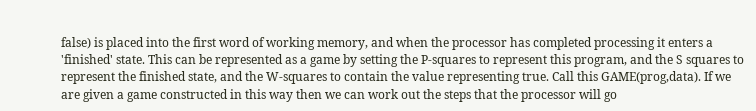false) is placed into the first word of working memory, and when the processor has completed processing it enters a 'finished' state. This can be represented as a game by setting the P-squares to represent this program, and the S squares to represent the finished state, and the W-squares to contain the value representing true. Call this GAME(prog,data). If we are given a game constructed in this way then we can work out the steps that the processor will go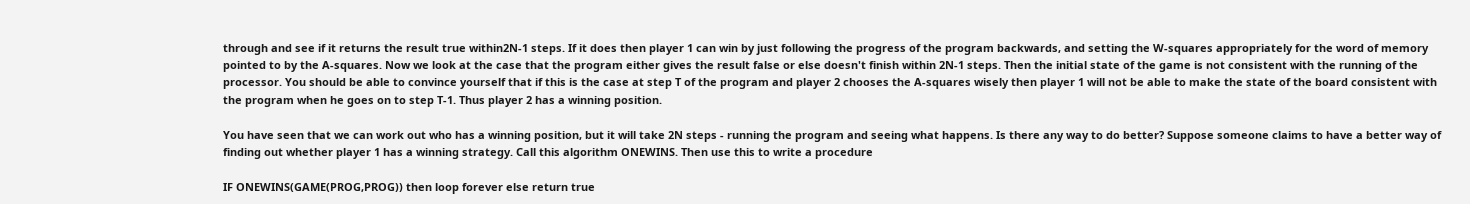through and see if it returns the result true within2N-1 steps. If it does then player 1 can win by just following the progress of the program backwards, and setting the W-squares appropriately for the word of memory pointed to by the A-squares. Now we look at the case that the program either gives the result false or else doesn't finish within 2N-1 steps. Then the initial state of the game is not consistent with the running of the processor. You should be able to convince yourself that if this is the case at step T of the program and player 2 chooses the A-squares wisely then player 1 will not be able to make the state of the board consistent with the program when he goes on to step T-1. Thus player 2 has a winning position.

You have seen that we can work out who has a winning position, but it will take 2N steps - running the program and seeing what happens. Is there any way to do better? Suppose someone claims to have a better way of finding out whether player 1 has a winning strategy. Call this algorithm ONEWINS. Then use this to write a procedure

IF ONEWINS(GAME(PROG,PROG)) then loop forever else return true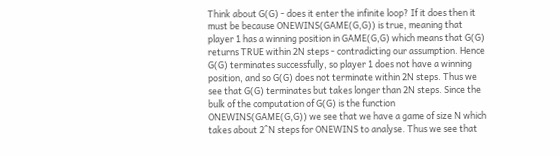Think about G(G) - does it enter the infinite loop? If it does then it must be because ONEWINS(GAME(G,G)) is true, meaning that player 1 has a winning position in GAME(G,G) which means that G(G) returns TRUE within 2N steps - contradicting our assumption. Hence G(G) terminates successfully, so player 1 does not have a winning position, and so G(G) does not terminate within 2N steps. Thus we see that G(G) terminates but takes longer than 2N steps. Since the bulk of the computation of G(G) is the function ONEWINS(GAME(G,G)) we see that we have a game of size N which takes about 2^N steps for ONEWINS to analyse. Thus we see that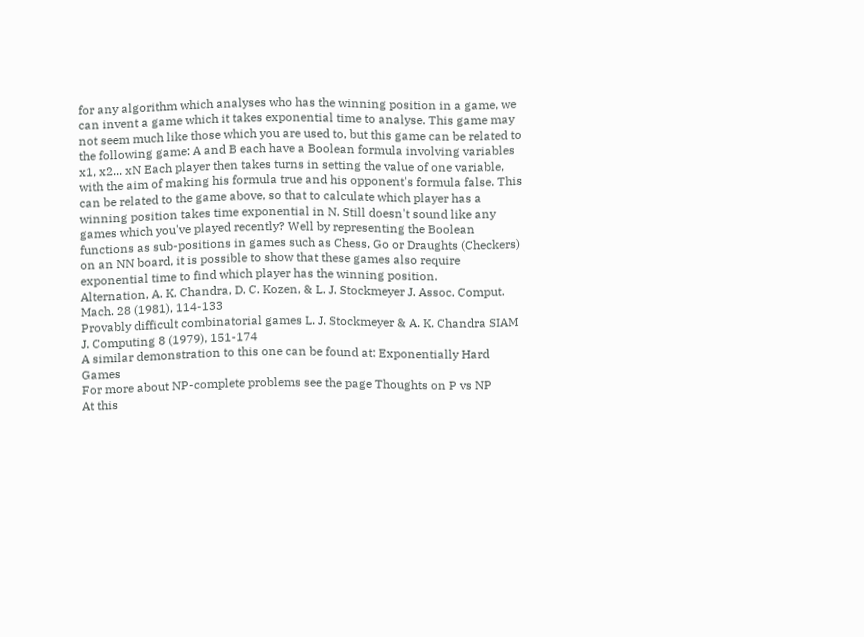for any algorithm which analyses who has the winning position in a game, we can invent a game which it takes exponential time to analyse. This game may not seem much like those which you are used to, but this game can be related to the following game: A and B each have a Boolean formula involving variables x1, x2... xN Each player then takes turns in setting the value of one variable, with the aim of making his formula true and his opponent's formula false. This can be related to the game above, so that to calculate which player has a winning position takes time exponential in N. Still doesn't sound like any games which you've played recently? Well by representing the Boolean functions as sub-positions in games such as Chess, Go or Draughts (Checkers) on an NN board, it is possible to show that these games also require exponential time to find which player has the winning position.
Alternation, A. K. Chandra, D. C. Kozen, & L. J. Stockmeyer J. Assoc. Comput. Mach. 28 (1981), 114-133
Provably difficult combinatorial games L. J. Stockmeyer & A. K. Chandra SIAM J. Computing 8 (1979), 151-174
A similar demonstration to this one can be found at: Exponentially Hard Games
For more about NP-complete problems see the page Thoughts on P vs NP
At this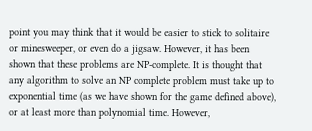point you may think that it would be easier to stick to solitaire or minesweeper, or even do a jigsaw. However, it has been shown that these problems are NP-complete. It is thought that any algorithm to solve an NP complete problem must take up to exponential time (as we have shown for the game defined above), or at least more than polynomial time. However,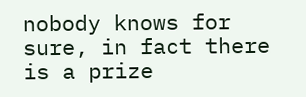nobody knows for sure, in fact there is a prize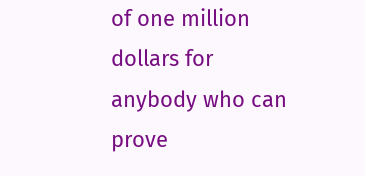of one million dollars for anybody who can prove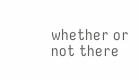whether or not there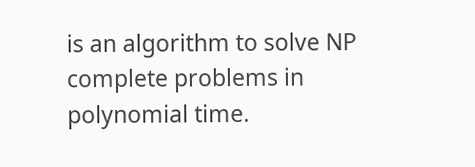is an algorithm to solve NP complete problems in polynomial time.